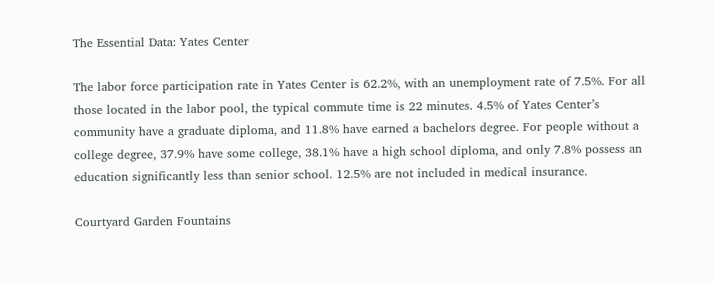The Essential Data: Yates Center

The labor force participation rate in Yates Center is 62.2%, with an unemployment rate of 7.5%. For all those located in the labor pool, the typical commute time is 22 minutes. 4.5% of Yates Center’s community have a graduate diploma, and 11.8% have earned a bachelors degree. For people without a college degree, 37.9% have some college, 38.1% have a high school diploma, and only 7.8% possess an education significantly less than senior school. 12.5% are not included in medical insurance.

Courtyard Garden Fountains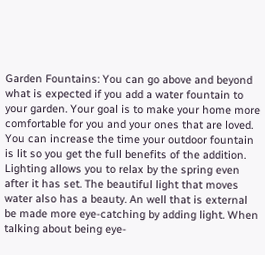Garden Fountains: You can go above and beyond what is expected if you add a water fountain to your garden. Your goal is to make your home more comfortable for you and your ones that are loved. You can increase the time your outdoor fountain is lit so you get the full benefits of the addition. Lighting allows you to relax by the spring even after it has set. The beautiful light that moves water also has a beauty. An well that is external be made more eye-catching by adding light. When talking about being eye-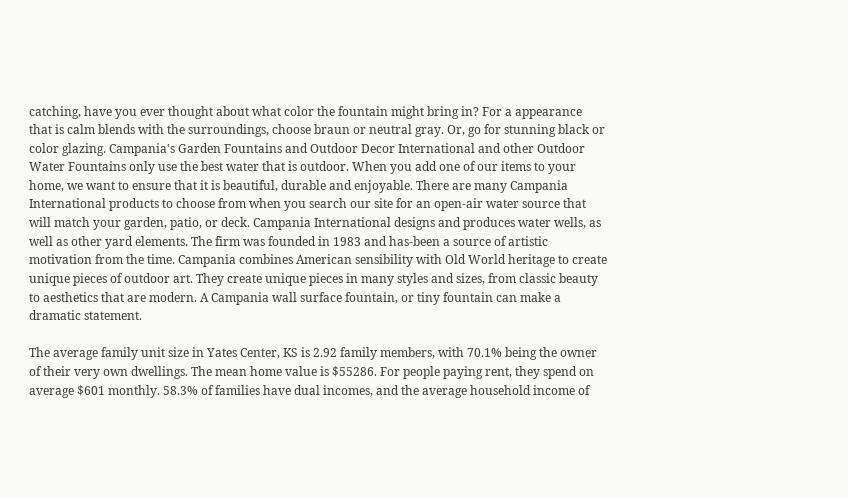catching, have you ever thought about what color the fountain might bring in? For a appearance that is calm blends with the surroundings, choose braun or neutral gray. Or, go for stunning black or color glazing. Campania's Garden Fountains and Outdoor Decor International and other Outdoor Water Fountains only use the best water that is outdoor. When you add one of our items to your home, we want to ensure that it is beautiful, durable and enjoyable. There are many Campania International products to choose from when you search our site for an open-air water source that will match your garden, patio, or deck. Campania International designs and produces water wells, as well as other yard elements. The firm was founded in 1983 and has-been a source of artistic motivation from the time. Campania combines American sensibility with Old World heritage to create unique pieces of outdoor art. They create unique pieces in many styles and sizes, from classic beauty to aesthetics that are modern. A Campania wall surface fountain, or tiny fountain can make a dramatic statement.

The average family unit size in Yates Center, KS is 2.92 family members, with 70.1% being the owner of their very own dwellings. The mean home value is $55286. For people paying rent, they spend on average $601 monthly. 58.3% of families have dual incomes, and the average household income of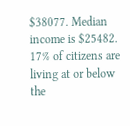$38077. Median income is $25482. 17% of citizens are living at or below the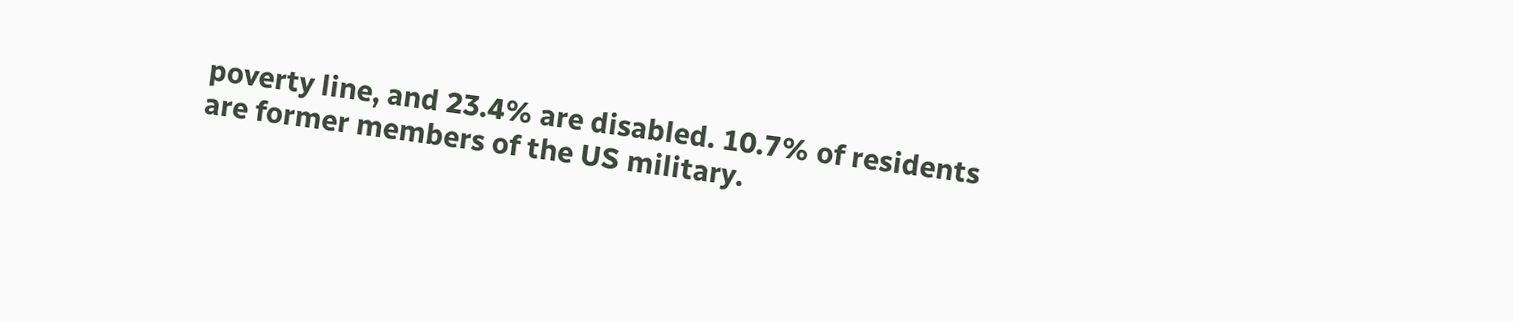poverty line, and 23.4% are disabled. 10.7% of residents are former members of the US military.